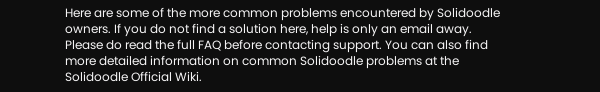Here are some of the more common problems encountered by Solidoodle owners. If you do not find a solution here, help is only an email away. Please do read the full FAQ before contacting support. You can also find more detailed information on common Solidoodle problems at the Solidoodle Official Wiki.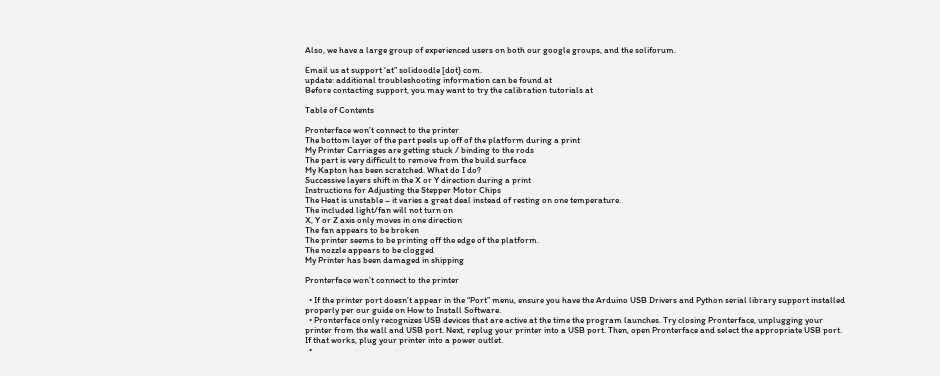Also, we have a large group of experienced users on both our google groups, and the soliforum.

Email us at support ‘at” solidoodle [dot} com.
update: additional troubleshooting information can be found at
Before contacting support, you may want to try the calibration tutorials at

Table of Contents

Pronterface won’t connect to the printer
The bottom layer of the part peels up off of the platform during a print
My Printer Carriages are getting stuck / binding to the rods
The part is very difficult to remove from the build surface
My Kapton has been scratched. What do I do?
Successive layers shift in the X or Y direction during a print
Instructions for Adjusting the Stepper Motor Chips
The Heat is unstable – it varies a great deal instead of resting on one temperature.
The included light/fan will not turn on
X, Y or Z axis only moves in one direction
The fan appears to be broken
The printer seems to be printing off the edge of the platform.
The nozzle appears to be clogged
My Printer has been damaged in shipping

Pronterface won’t connect to the printer

  • If the printer port doesn’t appear in the “Port” menu, ensure you have the Arduino USB Drivers and Python serial library support installed properly per our guide on How to Install Software.
  • Pronterface only recognizes USB devices that are active at the time the program launches. Try closing Pronterface, unplugging your printer from the wall and USB port. Next, replug your printer into a USB port. Then, open Pronterface and select the appropriate USB port. If that works, plug your printer into a power outlet.
  •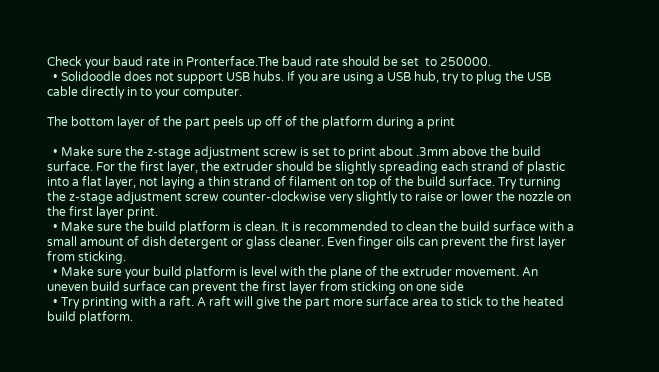Check your baud rate in Pronterface.The baud rate should be set  to 250000.
  • Solidoodle does not support USB hubs. If you are using a USB hub, try to plug the USB cable directly in to your computer.

The bottom layer of the part peels up off of the platform during a print

  • Make sure the z-stage adjustment screw is set to print about .3mm above the build surface. For the first layer, the extruder should be slightly spreading each strand of plastic into a flat layer, not laying a thin strand of filament on top of the build surface. Try turning the z-stage adjustment screw counter-clockwise very slightly to raise or lower the nozzle on the first layer print.
  • Make sure the build platform is clean. It is recommended to clean the build surface with a small amount of dish detergent or glass cleaner. Even finger oils can prevent the first layer from sticking.
  • Make sure your build platform is level with the plane of the extruder movement. An uneven build surface can prevent the first layer from sticking on one side
  • Try printing with a raft. A raft will give the part more surface area to stick to the heated build platform.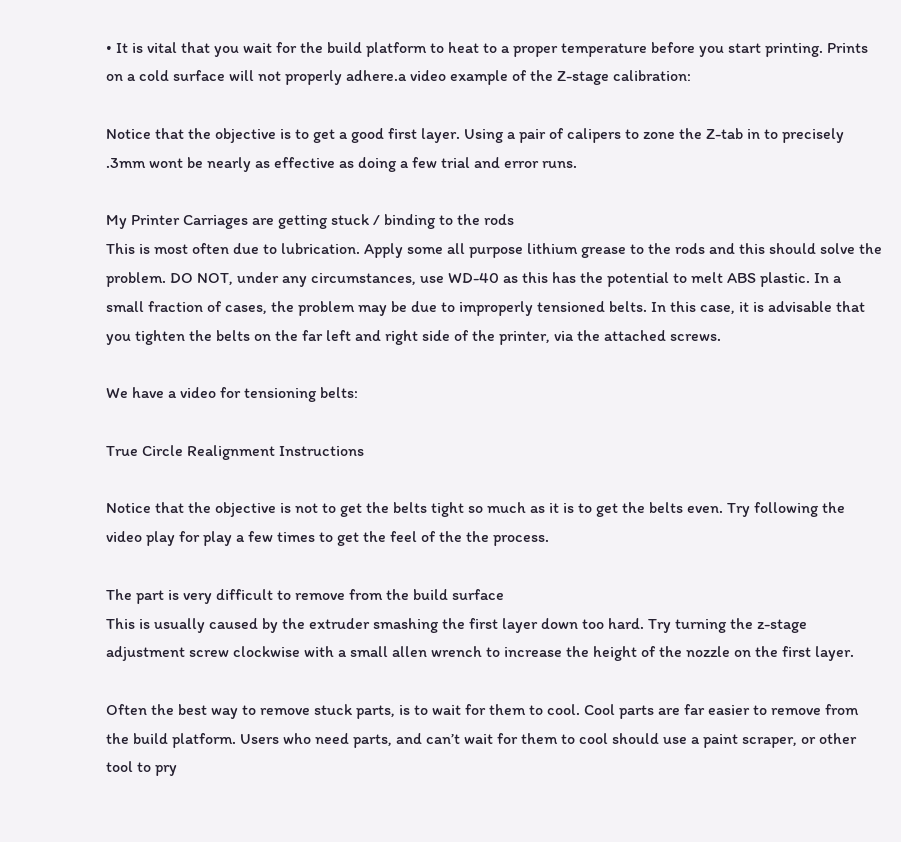• It is vital that you wait for the build platform to heat to a proper temperature before you start printing. Prints on a cold surface will not properly adhere.a video example of the Z-stage calibration:

Notice that the objective is to get a good first layer. Using a pair of calipers to zone the Z-tab in to precisely .3mm wont be nearly as effective as doing a few trial and error runs.

My Printer Carriages are getting stuck / binding to the rods
This is most often due to lubrication. Apply some all purpose lithium grease to the rods and this should solve the problem. DO NOT, under any circumstances, use WD-40 as this has the potential to melt ABS plastic. In a small fraction of cases, the problem may be due to improperly tensioned belts. In this case, it is advisable that you tighten the belts on the far left and right side of the printer, via the attached screws.

We have a video for tensioning belts:

True Circle Realignment Instructions

Notice that the objective is not to get the belts tight so much as it is to get the belts even. Try following the video play for play a few times to get the feel of the the process.

The part is very difficult to remove from the build surface
This is usually caused by the extruder smashing the first layer down too hard. Try turning the z-stage adjustment screw clockwise with a small allen wrench to increase the height of the nozzle on the first layer.

Often the best way to remove stuck parts, is to wait for them to cool. Cool parts are far easier to remove from the build platform. Users who need parts, and can’t wait for them to cool should use a paint scraper, or other tool to pry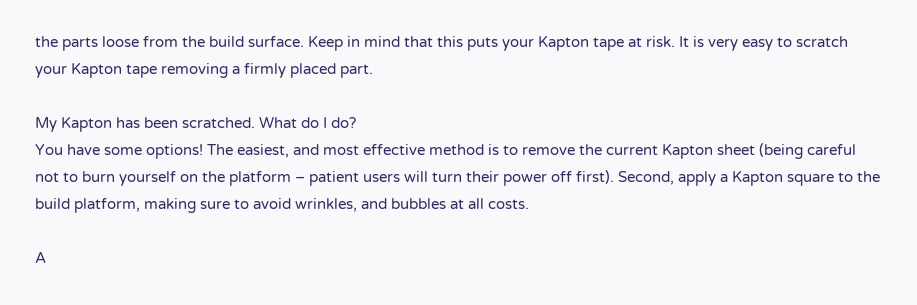the parts loose from the build surface. Keep in mind that this puts your Kapton tape at risk. It is very easy to scratch your Kapton tape removing a firmly placed part.

My Kapton has been scratched. What do I do?
You have some options! The easiest, and most effective method is to remove the current Kapton sheet (being careful not to burn yourself on the platform – patient users will turn their power off first). Second, apply a Kapton square to the build platform, making sure to avoid wrinkles, and bubbles at all costs.

A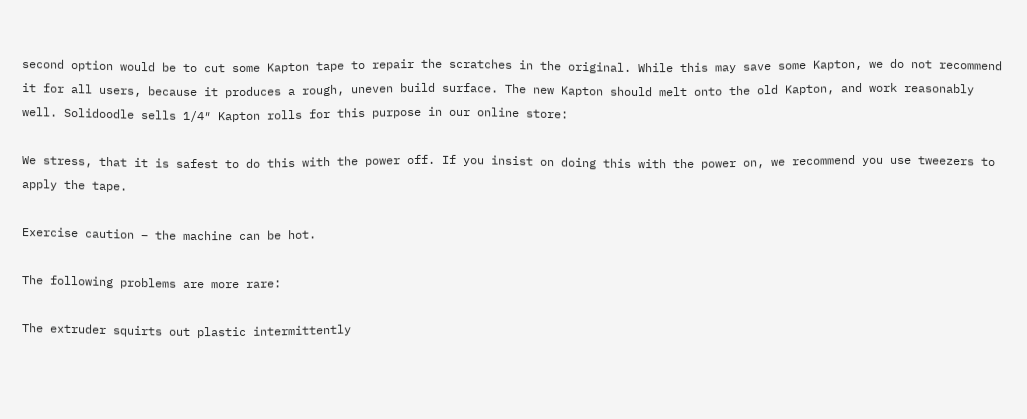second option would be to cut some Kapton tape to repair the scratches in the original. While this may save some Kapton, we do not recommend it for all users, because it produces a rough, uneven build surface. The new Kapton should melt onto the old Kapton, and work reasonably well. Solidoodle sells 1/4″ Kapton rolls for this purpose in our online store:

We stress, that it is safest to do this with the power off. If you insist on doing this with the power on, we recommend you use tweezers to apply the tape.

Exercise caution – the machine can be hot.

The following problems are more rare:

The extruder squirts out plastic intermittently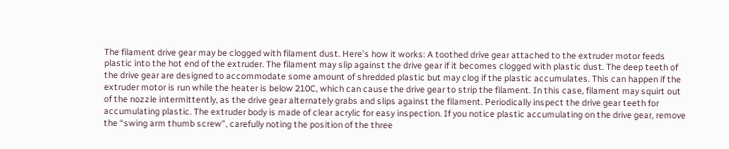The filament drive gear may be clogged with filament dust. Here’s how it works: A toothed drive gear attached to the extruder motor feeds plastic into the hot end of the extruder. The filament may slip against the drive gear if it becomes clogged with plastic dust. The deep teeth of the drive gear are designed to accommodate some amount of shredded plastic but may clog if the plastic accumulates. This can happen if the extruder motor is run while the heater is below 210C, which can cause the drive gear to strip the filament. In this case, filament may squirt out of the nozzle intermittently, as the drive gear alternately grabs and slips against the filament. Periodically inspect the drive gear teeth for accumulating plastic. The extruder body is made of clear acrylic for easy inspection. If you notice plastic accumulating on the drive gear, remove the “swing arm thumb screw”, carefully noting the position of the three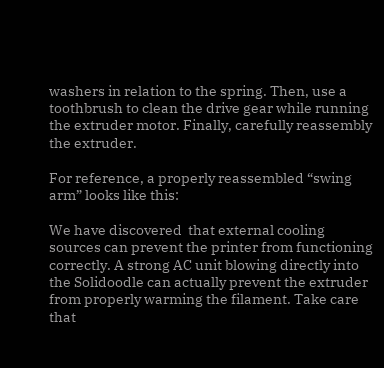washers in relation to the spring. Then, use a toothbrush to clean the drive gear while running the extruder motor. Finally, carefully reassembly the extruder.

For reference, a properly reassembled “swing arm” looks like this:

We have discovered  that external cooling sources can prevent the printer from functioning correctly. A strong AC unit blowing directly into the Solidoodle can actually prevent the extruder from properly warming the filament. Take care that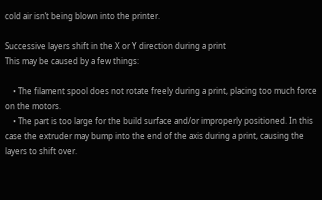cold air isn’t being blown into the printer.

Successive layers shift in the X or Y direction during a print
This may be caused by a few things:

    • The filament spool does not rotate freely during a print, placing too much force on the motors.
    • The part is too large for the build surface and/or improperly positioned. In this case the extruder may bump into the end of the axis during a print, causing the layers to shift over.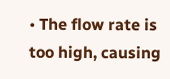• The flow rate is too high, causing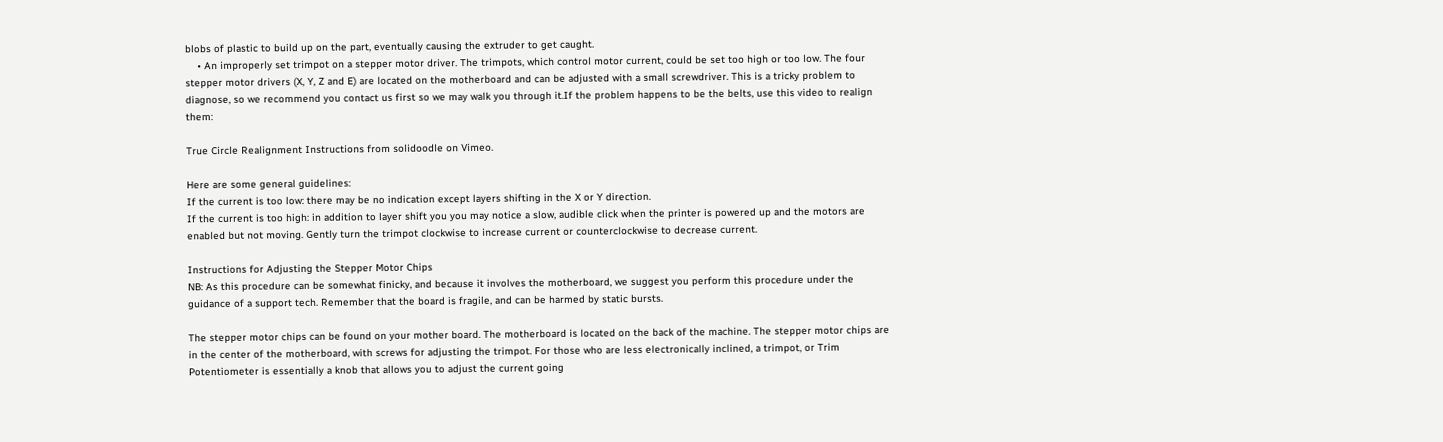blobs of plastic to build up on the part, eventually causing the extruder to get caught.
    • An improperly set trimpot on a stepper motor driver. The trimpots, which control motor current, could be set too high or too low. The four stepper motor drivers (X, Y, Z and E) are located on the motherboard and can be adjusted with a small screwdriver. This is a tricky problem to diagnose, so we recommend you contact us first so we may walk you through it.If the problem happens to be the belts, use this video to realign them:

True Circle Realignment Instructions from solidoodle on Vimeo.

Here are some general guidelines:
If the current is too low: there may be no indication except layers shifting in the X or Y direction.
If the current is too high: in addition to layer shift you you may notice a slow, audible click when the printer is powered up and the motors are enabled but not moving. Gently turn the trimpot clockwise to increase current or counterclockwise to decrease current.

Instructions for Adjusting the Stepper Motor Chips
NB: As this procedure can be somewhat finicky, and because it involves the motherboard, we suggest you perform this procedure under the guidance of a support tech. Remember that the board is fragile, and can be harmed by static bursts.

The stepper motor chips can be found on your mother board. The motherboard is located on the back of the machine. The stepper motor chips are in the center of the motherboard, with screws for adjusting the trimpot. For those who are less electronically inclined, a trimpot, or Trim Potentiometer is essentially a knob that allows you to adjust the current going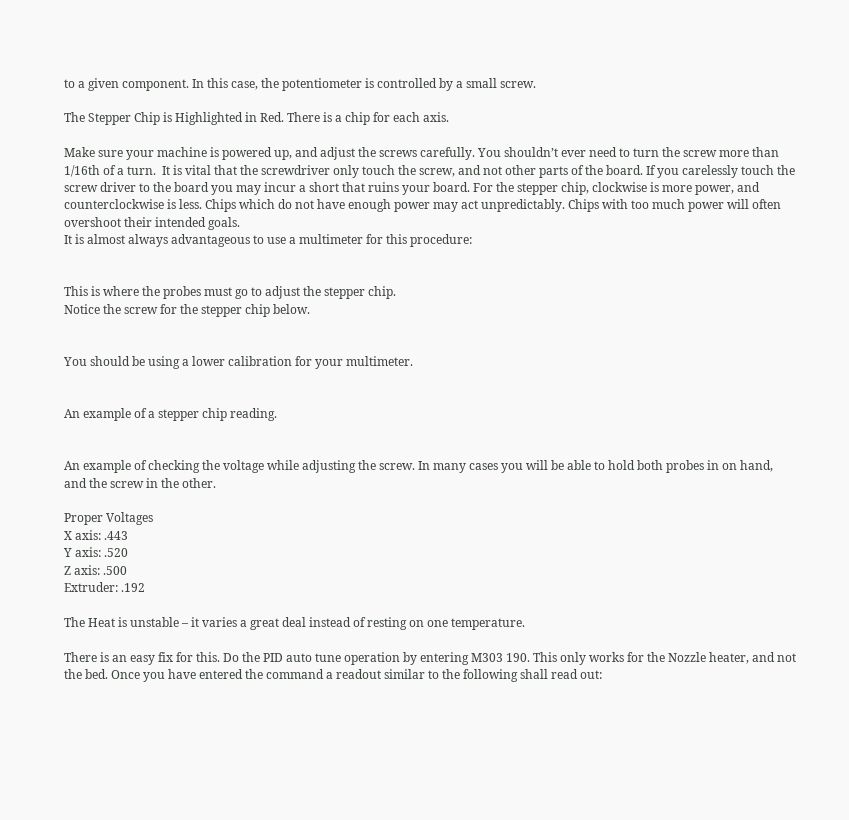to a given component. In this case, the potentiometer is controlled by a small screw.

The Stepper Chip is Highlighted in Red. There is a chip for each axis.

Make sure your machine is powered up, and adjust the screws carefully. You shouldn’t ever need to turn the screw more than 1/16th of a turn.  It is vital that the screwdriver only touch the screw, and not other parts of the board. If you carelessly touch the screw driver to the board you may incur a short that ruins your board. For the stepper chip, clockwise is more power, and counterclockwise is less. Chips which do not have enough power may act unpredictably. Chips with too much power will often overshoot their intended goals.
It is almost always advantageous to use a multimeter for this procedure:


This is where the probes must go to adjust the stepper chip.
Notice the screw for the stepper chip below.


You should be using a lower calibration for your multimeter.


An example of a stepper chip reading.


An example of checking the voltage while adjusting the screw. In many cases you will be able to hold both probes in on hand, and the screw in the other.

Proper Voltages
X axis: .443
Y axis: .520
Z axis: .500
Extruder: .192

The Heat is unstable – it varies a great deal instead of resting on one temperature.

There is an easy fix for this. Do the PID auto tune operation by entering M303 190. This only works for the Nozzle heater, and not the bed. Once you have entered the command a readout similar to the following shall read out: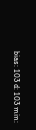bias: 103 d: 103 min: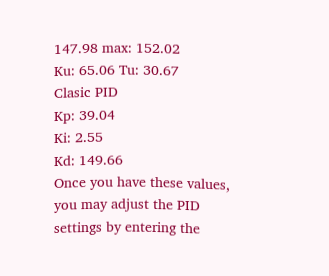147.98 max: 152.02
Ku: 65.06 Tu: 30.67
Clasic PID
Kp: 39.04
Ki: 2.55
Kd: 149.66
Once you have these values, you may adjust the PID settings by entering the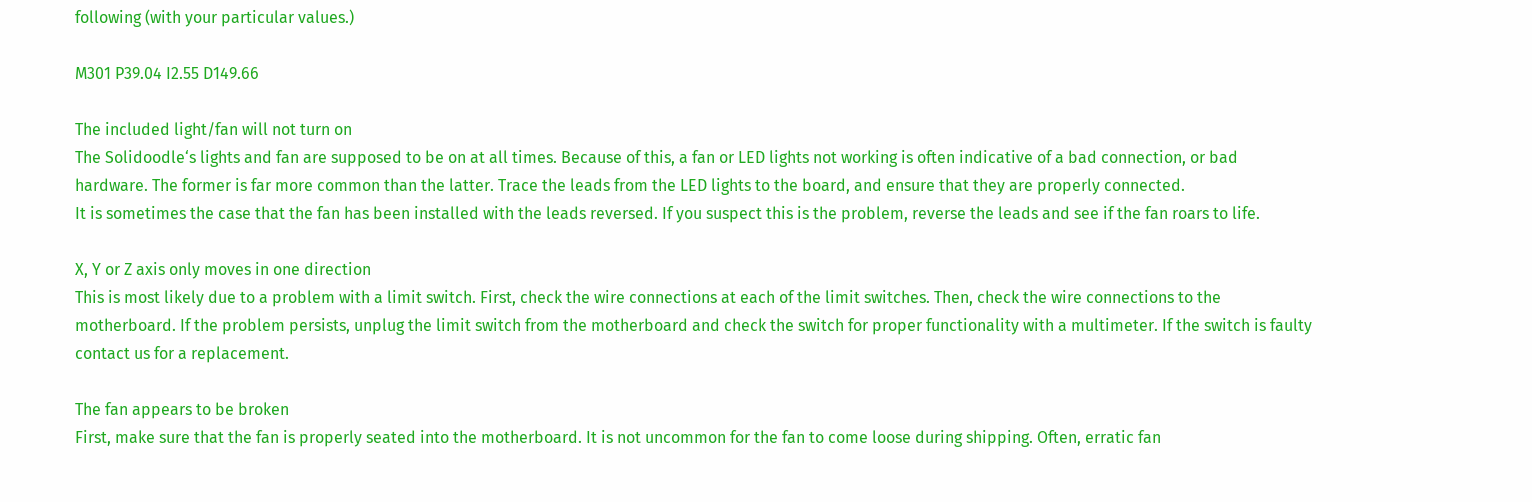following (with your particular values.)

M301 P39.04 I2.55 D149.66

The included light/fan will not turn on
The Solidoodle‘s lights and fan are supposed to be on at all times. Because of this, a fan or LED lights not working is often indicative of a bad connection, or bad hardware. The former is far more common than the latter. Trace the leads from the LED lights to the board, and ensure that they are properly connected.
It is sometimes the case that the fan has been installed with the leads reversed. If you suspect this is the problem, reverse the leads and see if the fan roars to life.

X, Y or Z axis only moves in one direction
This is most likely due to a problem with a limit switch. First, check the wire connections at each of the limit switches. Then, check the wire connections to the motherboard. If the problem persists, unplug the limit switch from the motherboard and check the switch for proper functionality with a multimeter. If the switch is faulty contact us for a replacement.

The fan appears to be broken
First, make sure that the fan is properly seated into the motherboard. It is not uncommon for the fan to come loose during shipping. Often, erratic fan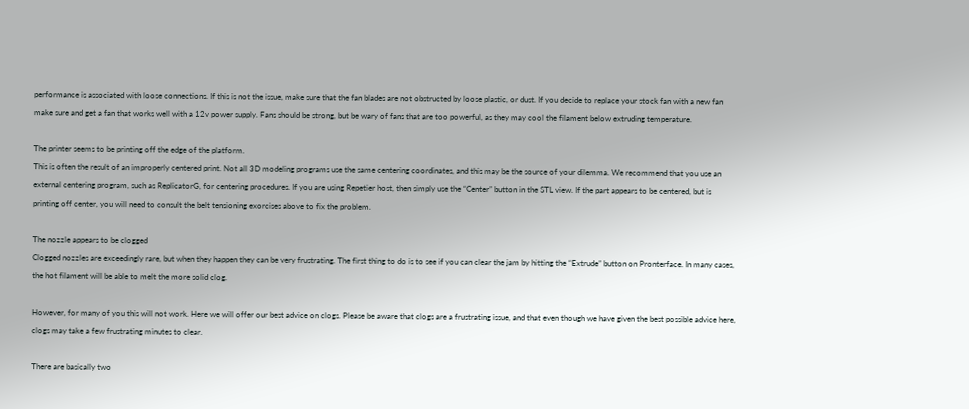performance is associated with loose connections. If this is not the issue, make sure that the fan blades are not obstructed by loose plastic, or dust. If you decide to replace your stock fan with a new fan make sure and get a fan that works well with a 12v power supply. Fans should be strong, but be wary of fans that are too powerful, as they may cool the filament below extruding temperature.

The printer seems to be printing off the edge of the platform.
This is often the result of an improperly centered print. Not all 3D modeling programs use the same centering coordinates, and this may be the source of your dilemma. We recommend that you use an external centering program, such as ReplicatorG, for centering procedures. If you are using Repetier host, then simply use the “Center” button in the STL view. If the part appears to be centered, but is printing off center, you will need to consult the belt tensioning exorcises above to fix the problem.

The nozzle appears to be clogged
Clogged nozzles are exceedingly rare, but when they happen they can be very frustrating. The first thing to do is to see if you can clear the jam by hitting the “Extrude” button on Pronterface. In many cases, the hot filament will be able to melt the more solid clog.

However, for many of you this will not work. Here we will offer our best advice on clogs. Please be aware that clogs are a frustrating issue, and that even though we have given the best possible advice here, clogs may take a few frustrating minutes to clear.

There are basically two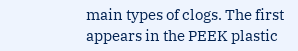main types of clogs. The first appears in the PEEK plastic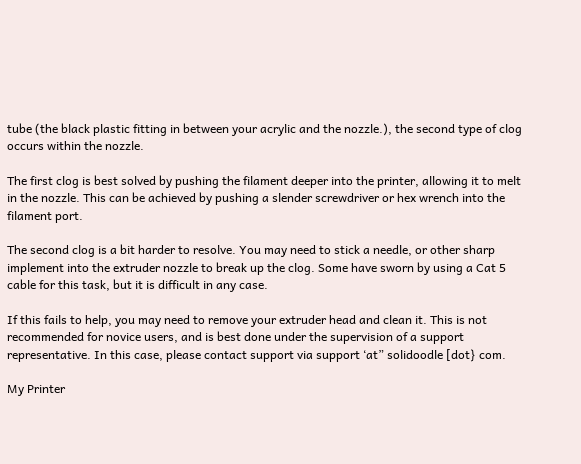tube (the black plastic fitting in between your acrylic and the nozzle.), the second type of clog occurs within the nozzle.

The first clog is best solved by pushing the filament deeper into the printer, allowing it to melt in the nozzle. This can be achieved by pushing a slender screwdriver or hex wrench into the filament port.

The second clog is a bit harder to resolve. You may need to stick a needle, or other sharp implement into the extruder nozzle to break up the clog. Some have sworn by using a Cat 5 cable for this task, but it is difficult in any case.

If this fails to help, you may need to remove your extruder head and clean it. This is not recommended for novice users, and is best done under the supervision of a support representative. In this case, please contact support via support ‘at” solidoodle [dot} com.

My Printer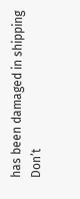has been damaged in shipping
Don’t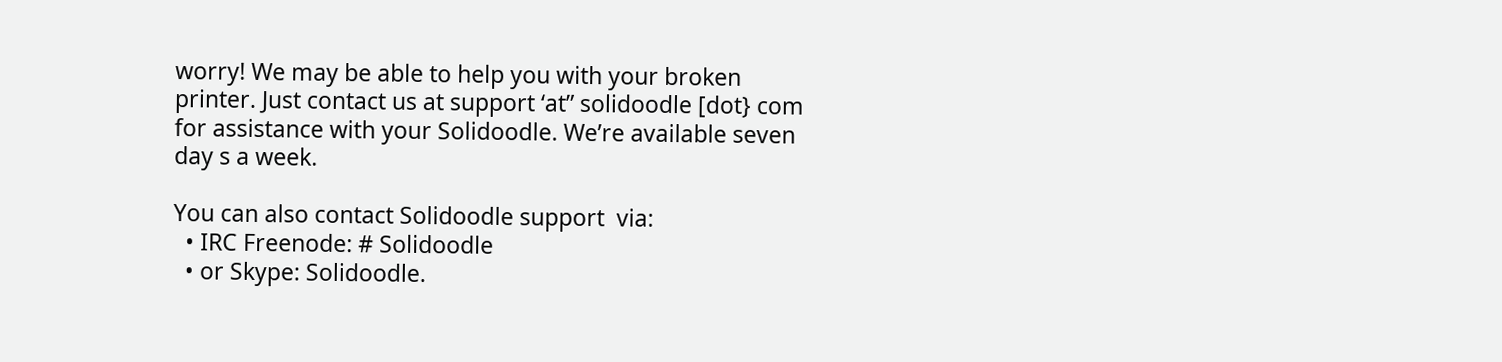worry! We may be able to help you with your broken printer. Just contact us at support ‘at” solidoodle [dot} com for assistance with your Solidoodle. We’re available seven day s a week.

You can also contact Solidoodle support  via:
  • IRC Freenode: # Solidoodle
  • or Skype: Solidoodle.